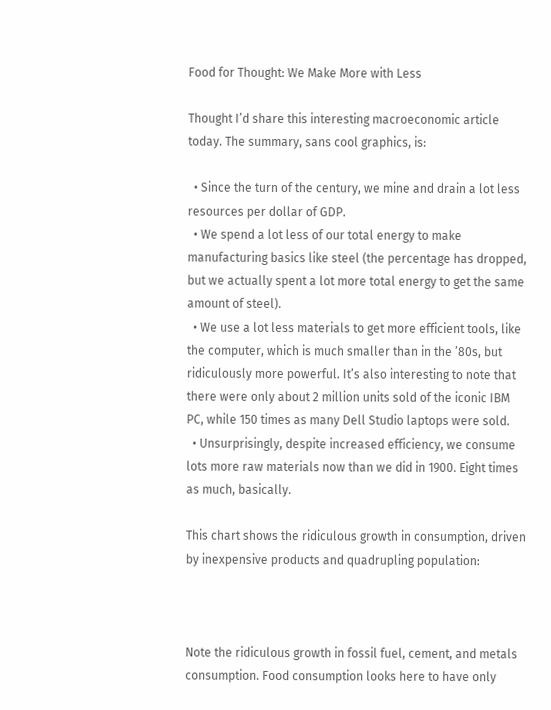Food for Thought: We Make More with Less

Thought I’d share this interesting macroeconomic article today. The summary, sans cool graphics, is:

  • Since the turn of the century, we mine and drain a lot less resources per dollar of GDP.
  • We spend a lot less of our total energy to make manufacturing basics like steel (the percentage has dropped, but we actually spent a lot more total energy to get the same amount of steel).
  • We use a lot less materials to get more efficient tools, like the computer, which is much smaller than in the ’80s, but ridiculously more powerful. It’s also interesting to note that there were only about 2 million units sold of the iconic IBM PC, while 150 times as many Dell Studio laptops were sold.
  • Unsurprisingly, despite increased efficiency, we consume lots more raw materials now than we did in 1900. Eight times as much, basically.

This chart shows the ridiculous growth in consumption, driven by inexpensive products and quadrupling population:



Note the ridiculous growth in fossil fuel, cement, and metals consumption. Food consumption looks here to have only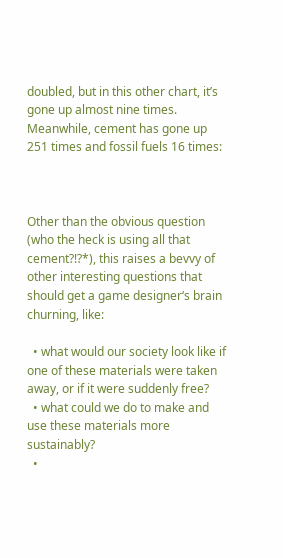doubled, but in this other chart, it’s gone up almost nine times. Meanwhile, cement has gone up 251 times and fossil fuels 16 times:



Other than the obvious question (who the heck is using all that cement?!?*), this raises a bevvy of other interesting questions that should get a game designer‘s brain churning, like:

  • what would our society look like if one of these materials were taken away, or if it were suddenly free?
  • what could we do to make and use these materials more sustainably?
  •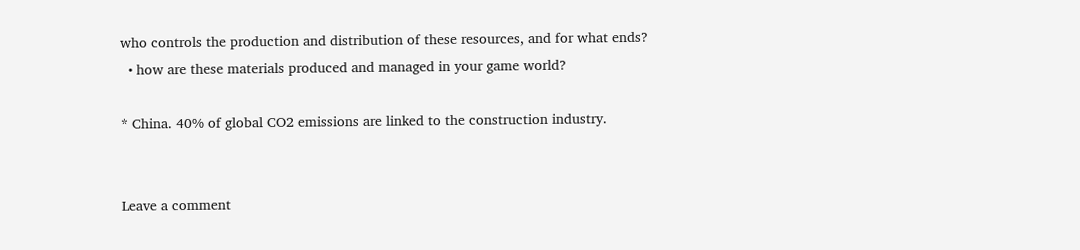who controls the production and distribution of these resources, and for what ends?
  • how are these materials produced and managed in your game world?

* China. 40% of global CO2 emissions are linked to the construction industry.


Leave a comment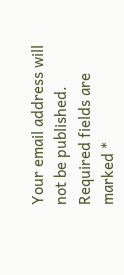Your email address will not be published. Required fields are marked *